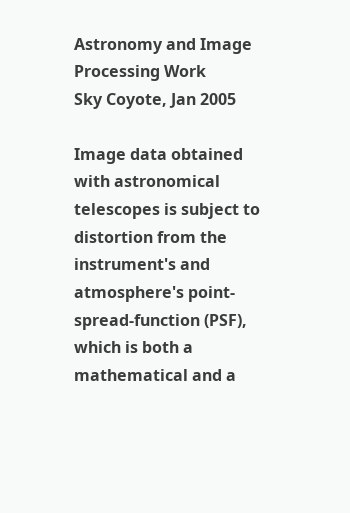Astronomy and Image Processing Work
Sky Coyote, Jan 2005

Image data obtained with astronomical telescopes is subject to distortion from the instrument's and atmosphere's point-spread-function (PSF), which is both a mathematical and a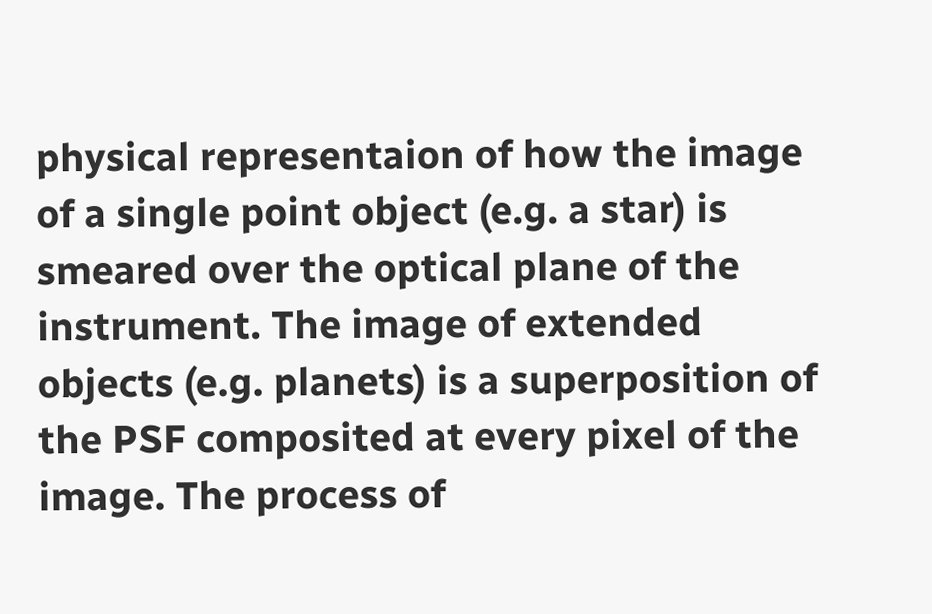physical representaion of how the image of a single point object (e.g. a star) is smeared over the optical plane of the instrument. The image of extended objects (e.g. planets) is a superposition of the PSF composited at every pixel of the image. The process of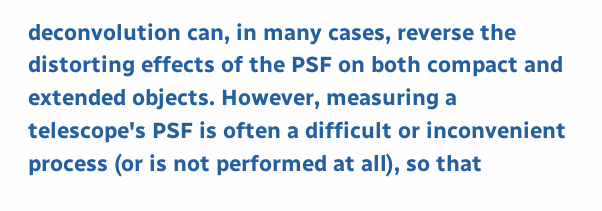deconvolution can, in many cases, reverse the distorting effects of the PSF on both compact and extended objects. However, measuring a telescope's PSF is often a difficult or inconvenient process (or is not performed at all), so that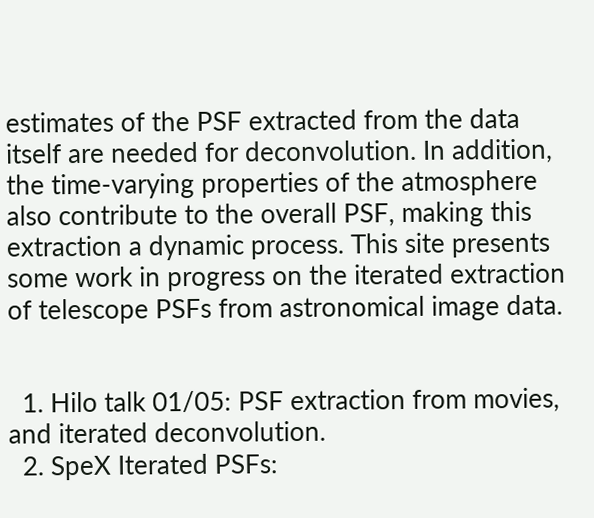estimates of the PSF extracted from the data itself are needed for deconvolution. In addition, the time-varying properties of the atmosphere also contribute to the overall PSF, making this extraction a dynamic process. This site presents some work in progress on the iterated extraction of telescope PSFs from astronomical image data.


  1. Hilo talk 01/05: PSF extraction from movies, and iterated deconvolution.
  2. SpeX Iterated PSFs: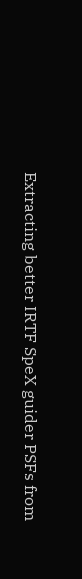Extracting better IRTF SpeX guider PSFs from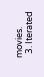movies.
  3. Iterated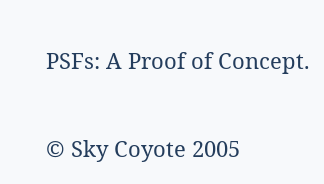PSFs: A Proof of Concept.

© Sky Coyote 2005